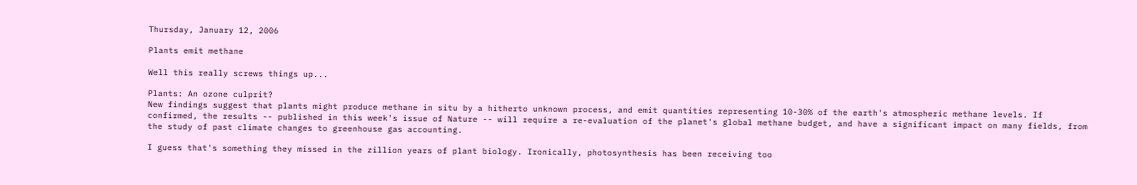Thursday, January 12, 2006

Plants emit methane

Well this really screws things up...

Plants: An ozone culprit?
New findings suggest that plants might produce methane in situ by a hitherto unknown process, and emit quantities representing 10-30% of the earth's atmospheric methane levels. If confirmed, the results -- published in this week's issue of Nature -- will require a re-evaluation of the planet's global methane budget, and have a significant impact on many fields, from the study of past climate changes to greenhouse gas accounting.

I guess that's something they missed in the zillion years of plant biology. Ironically, photosynthesis has been receiving too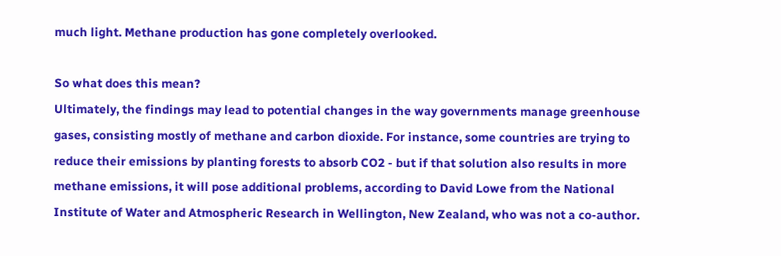much light. Methane production has gone completely overlooked.

So what does this mean?
Ultimately, the findings may lead to potential changes in the way governments manage greenhouse gases, consisting mostly of methane and carbon dioxide. For instance, some countries are trying to reduce their emissions by planting forests to absorb CO2 - but if that solution also results in more methane emissions, it will pose additional problems, according to David Lowe from the National Institute of Water and Atmospheric Research in Wellington, New Zealand, who was not a co-author.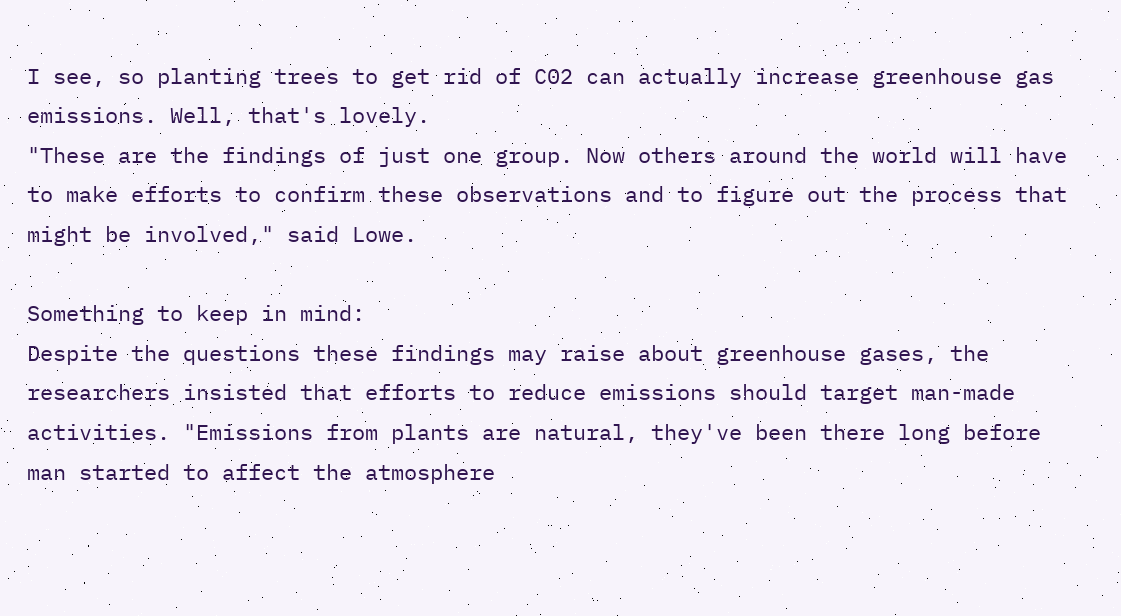I see, so planting trees to get rid of C02 can actually increase greenhouse gas emissions. Well, that's lovely.
"These are the findings of just one group. Now others around the world will have to make efforts to confirm these observations and to figure out the process that might be involved," said Lowe.

Something to keep in mind:
Despite the questions these findings may raise about greenhouse gases, the researchers insisted that efforts to reduce emissions should target man-made activities. "Emissions from plants are natural, they've been there long before man started to affect the atmosphere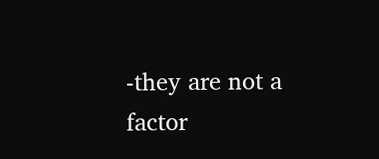-they are not a factor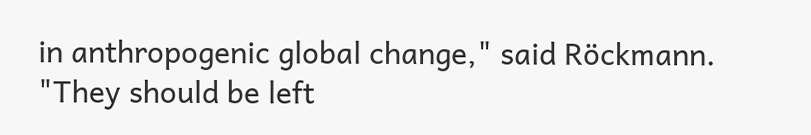in anthropogenic global change," said Röckmann. "They should be left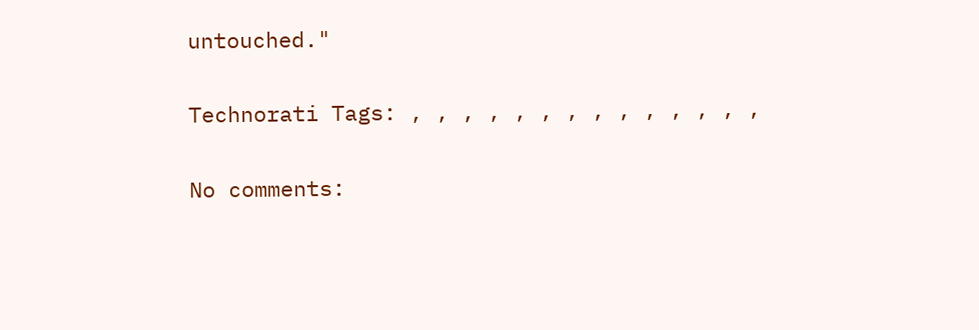untouched."

Technorati Tags: , , , , , , , , , , , , , ,

No comments: